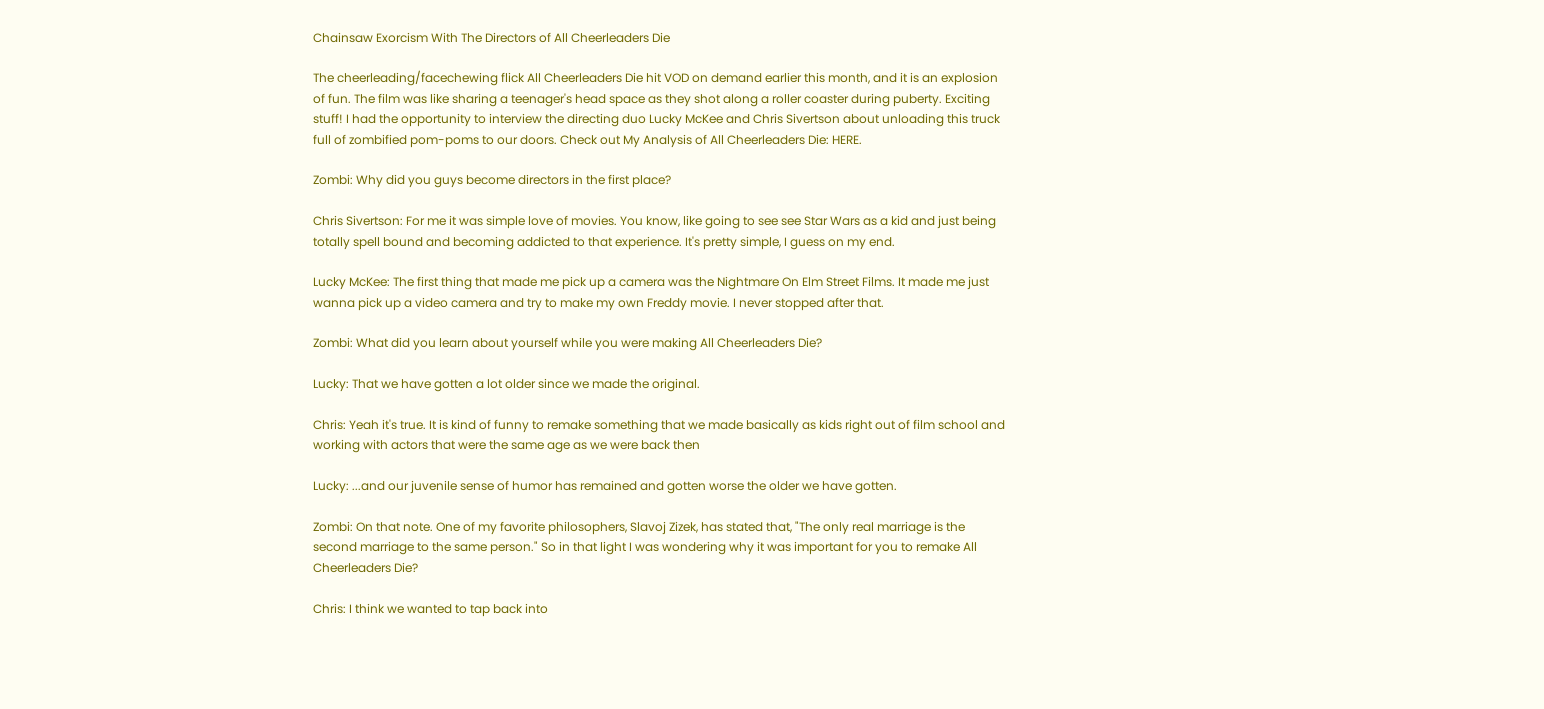Chainsaw Exorcism With The Directors of All Cheerleaders Die

The cheerleading/facechewing flick All Cheerleaders Die hit VOD on demand earlier this month, and it is an explosion of fun. The film was like sharing a teenager's head space as they shot along a roller coaster during puberty. Exciting stuff! I had the opportunity to interview the directing duo Lucky McKee and Chris Sivertson about unloading this truck full of zombified pom-poms to our doors. Check out My Analysis of All Cheerleaders Die: HERE.

Zombi: Why did you guys become directors in the first place?

Chris Sivertson: For me it was simple love of movies. You know, like going to see see Star Wars as a kid and just being totally spell bound and becoming addicted to that experience. It's pretty simple, I guess on my end.

Lucky McKee: The first thing that made me pick up a camera was the Nightmare On Elm Street Films. It made me just wanna pick up a video camera and try to make my own Freddy movie. I never stopped after that.

Zombi: What did you learn about yourself while you were making All Cheerleaders Die?

Lucky: That we have gotten a lot older since we made the original.

Chris: Yeah it's true. It is kind of funny to remake something that we made basically as kids right out of film school and working with actors that were the same age as we were back then

Lucky: ...and our juvenile sense of humor has remained and gotten worse the older we have gotten.

Zombi: On that note. One of my favorite philosophers, Slavoj Zizek, has stated that, "The only real marriage is the second marriage to the same person." So in that light I was wondering why it was important for you to remake All Cheerleaders Die?

Chris: I think we wanted to tap back into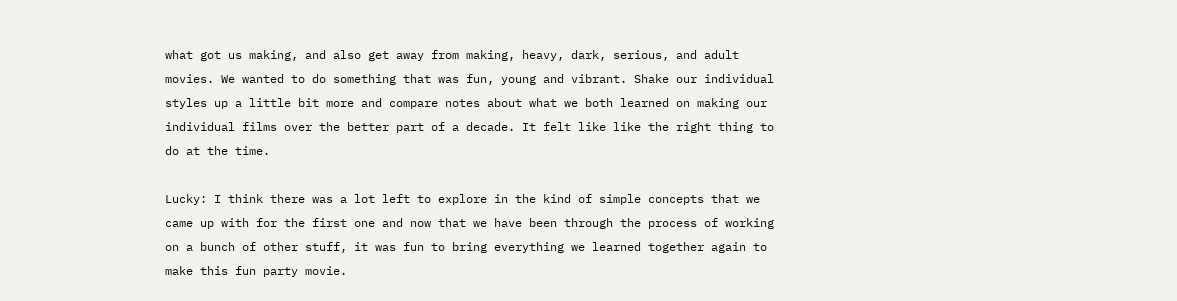what got us making, and also get away from making, heavy, dark, serious, and adult movies. We wanted to do something that was fun, young and vibrant. Shake our individual styles up a little bit more and compare notes about what we both learned on making our individual films over the better part of a decade. It felt like like the right thing to do at the time.

Lucky: I think there was a lot left to explore in the kind of simple concepts that we came up with for the first one and now that we have been through the process of working on a bunch of other stuff, it was fun to bring everything we learned together again to make this fun party movie.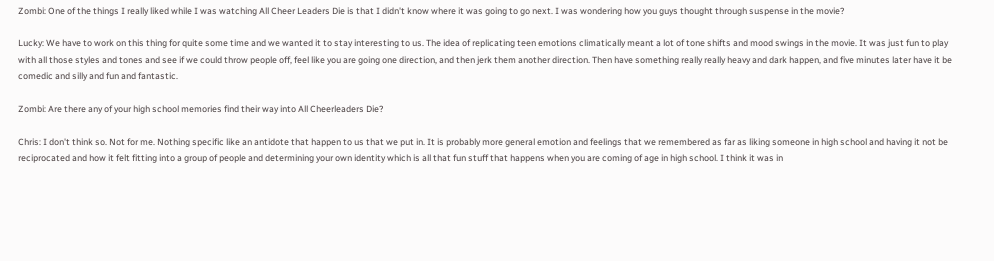Zombi: One of the things I really liked while I was watching All Cheer Leaders Die is that I didn't know where it was going to go next. I was wondering how you guys thought through suspense in the movie?

Lucky: We have to work on this thing for quite some time and we wanted it to stay interesting to us. The idea of replicating teen emotions climatically meant a lot of tone shifts and mood swings in the movie. It was just fun to play with all those styles and tones and see if we could throw people off, feel like you are going one direction, and then jerk them another direction. Then have something really really heavy and dark happen, and five minutes later have it be comedic and silly and fun and fantastic.

Zombi: Are there any of your high school memories find their way into All Cheerleaders Die?

Chris: I don't think so. Not for me. Nothing specific like an antidote that happen to us that we put in. It is probably more general emotion and feelings that we remembered as far as liking someone in high school and having it not be reciprocated and how it felt fitting into a group of people and determining your own identity which is all that fun stuff that happens when you are coming of age in high school. I think it was in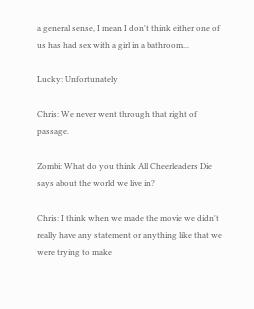a general sense, I mean I don't think either one of us has had sex with a girl in a bathroom...

Lucky: Unfortunately

Chris: We never went through that right of passage.

Zombi: What do you think All Cheerleaders Die says about the world we live in?

Chris: I think when we made the movie we didn't really have any statement or anything like that we were trying to make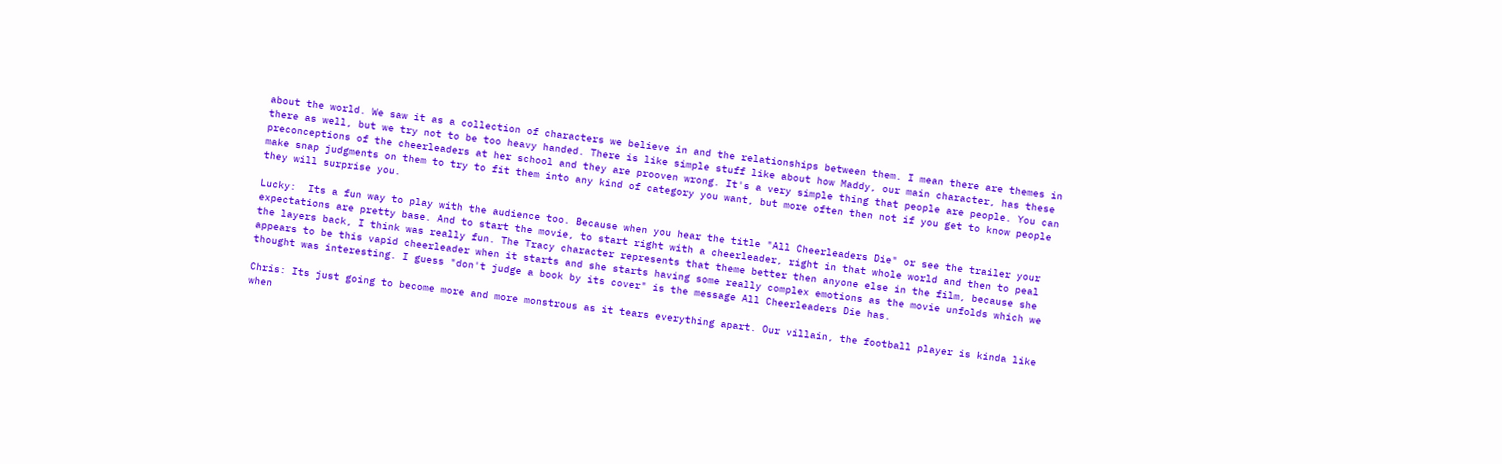about the world. We saw it as a collection of characters we believe in and the relationships between them. I mean there are themes in there as well, but we try not to be too heavy handed. There is like simple stuff like about how Maddy, our main character, has these preconceptions of the cheerleaders at her school and they are prooven wrong. It's a very simple thing that people are people. You can make snap judgments on them to try to fit them into any kind of category you want, but more often then not if you get to know people they will surprise you.

Lucky:  Its a fun way to play with the audience too. Because when you hear the title "All Cheerleaders Die" or see the trailer your expectations are pretty base. And to start the movie, to start right with a cheerleader, right in that whole world and then to peal the layers back, I think was really fun. The Tracy character represents that theme better then anyone else in the film, because she appears to be this vapid cheerleader when it starts and she starts having some really complex emotions as the movie unfolds which we thought was interesting. I guess "don't judge a book by its cover" is the message All Cheerleaders Die has.

Chris: Its just going to become more and more monstrous as it tears everything apart. Our villain, the football player is kinda like when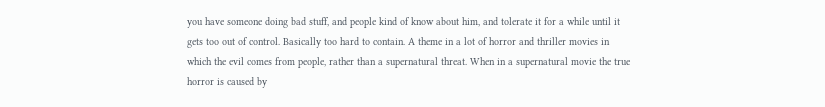you have someone doing bad stuff, and people kind of know about him, and tolerate it for a while until it gets too out of control. Basically too hard to contain. A theme in a lot of horror and thriller movies in which the evil comes from people, rather than a supernatural threat. When in a supernatural movie the true horror is caused by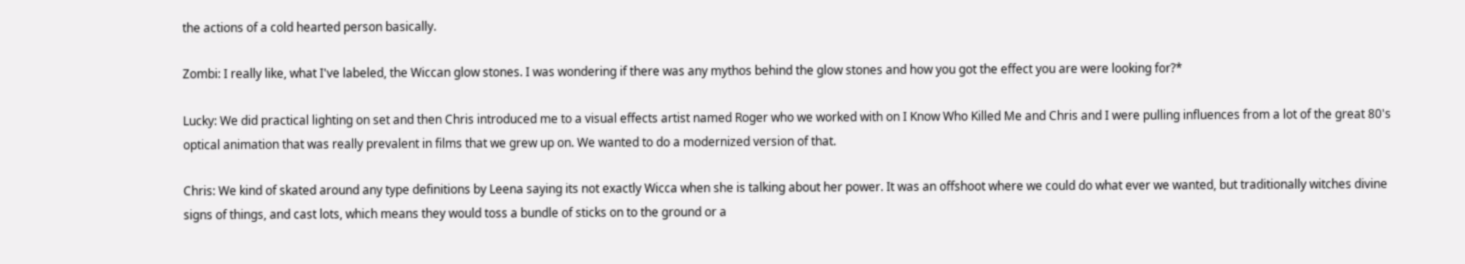the actions of a cold hearted person basically.

Zombi: I really like, what I've labeled, the Wiccan glow stones. I was wondering if there was any mythos behind the glow stones and how you got the effect you are were looking for?*

Lucky: We did practical lighting on set and then Chris introduced me to a visual effects artist named Roger who we worked with on I Know Who Killed Me and Chris and I were pulling influences from a lot of the great 80's optical animation that was really prevalent in films that we grew up on. We wanted to do a modernized version of that.

Chris: We kind of skated around any type definitions by Leena saying its not exactly Wicca when she is talking about her power. It was an offshoot where we could do what ever we wanted, but traditionally witches divine signs of things, and cast lots, which means they would toss a bundle of sticks on to the ground or a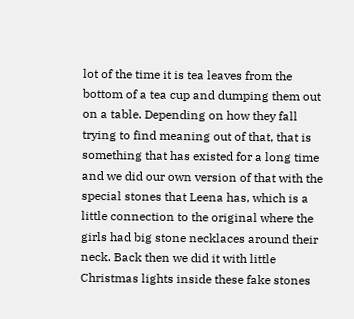lot of the time it is tea leaves from the bottom of a tea cup and dumping them out on a table. Depending on how they fall trying to find meaning out of that, that is something that has existed for a long time and we did our own version of that with the special stones that Leena has, which is a little connection to the original where the girls had big stone necklaces around their neck. Back then we did it with little Christmas lights inside these fake stones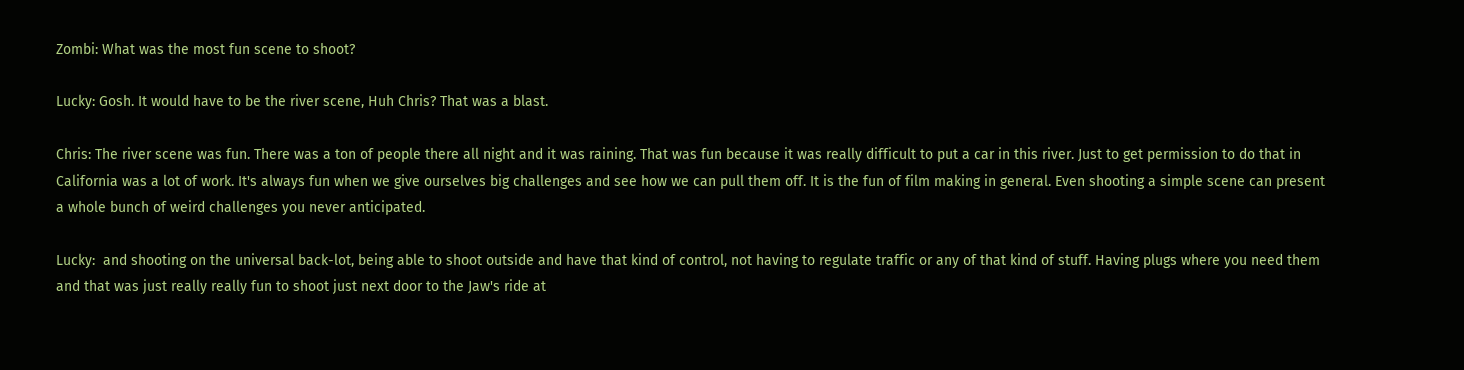Zombi: What was the most fun scene to shoot?

Lucky: Gosh. It would have to be the river scene, Huh Chris? That was a blast.

Chris: The river scene was fun. There was a ton of people there all night and it was raining. That was fun because it was really difficult to put a car in this river. Just to get permission to do that in California was a lot of work. It's always fun when we give ourselves big challenges and see how we can pull them off. It is the fun of film making in general. Even shooting a simple scene can present a whole bunch of weird challenges you never anticipated.

Lucky:  and shooting on the universal back-lot, being able to shoot outside and have that kind of control, not having to regulate traffic or any of that kind of stuff. Having plugs where you need them and that was just really really fun to shoot just next door to the Jaw's ride at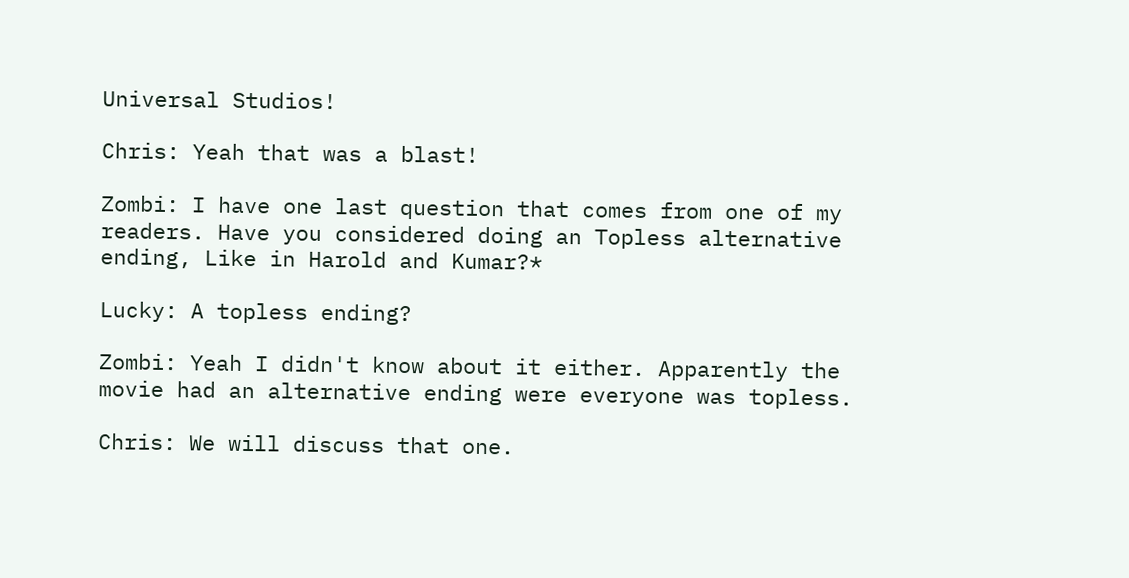Universal Studios!

Chris: Yeah that was a blast!

Zombi: I have one last question that comes from one of my readers. Have you considered doing an Topless alternative ending, Like in Harold and Kumar?*

Lucky: A topless ending?

Zombi: Yeah I didn't know about it either. Apparently the movie had an alternative ending were everyone was topless.

Chris: We will discuss that one.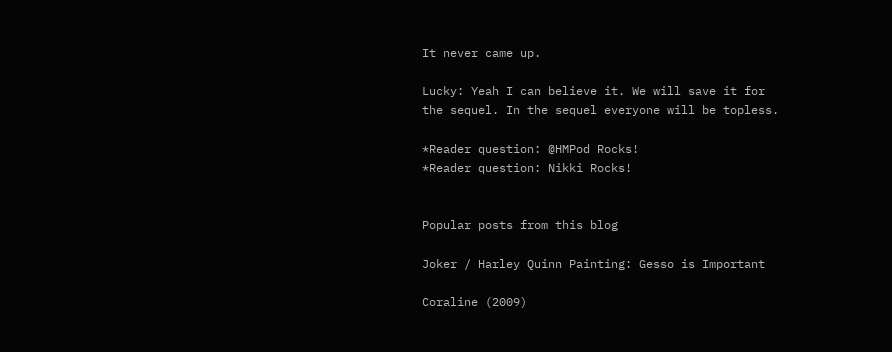It never came up.

Lucky: Yeah I can believe it. We will save it for the sequel. In the sequel everyone will be topless.

*Reader question: @HMPod Rocks!
*Reader question: Nikki Rocks!


Popular posts from this blog

Joker / Harley Quinn Painting: Gesso is Important

Coraline (2009)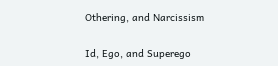Othering, and Narcissism

Id, Ego, and Superego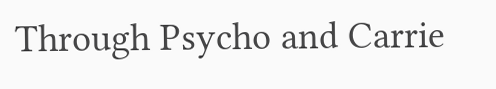Through Psycho and Carrie